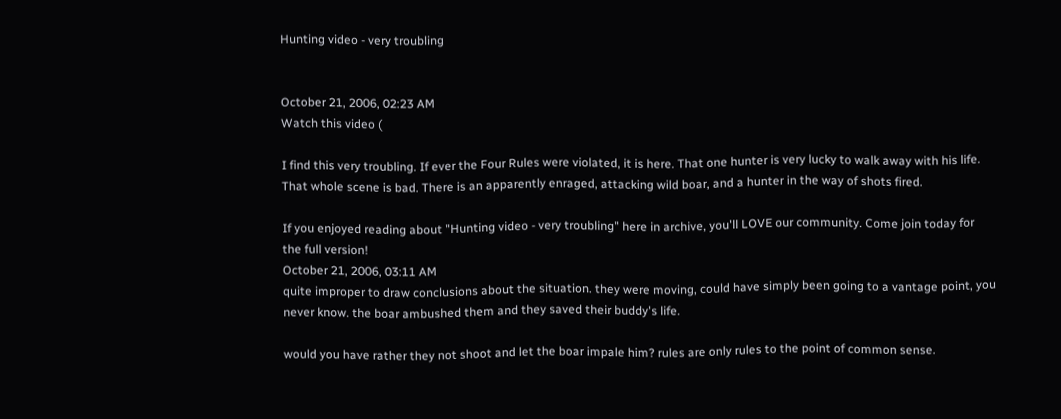Hunting video - very troubling


October 21, 2006, 02:23 AM
Watch this video (

I find this very troubling. If ever the Four Rules were violated, it is here. That one hunter is very lucky to walk away with his life. That whole scene is bad. There is an apparently enraged, attacking wild boar, and a hunter in the way of shots fired.

If you enjoyed reading about "Hunting video - very troubling" here in archive, you'll LOVE our community. Come join today for the full version!
October 21, 2006, 03:11 AM
quite improper to draw conclusions about the situation. they were moving, could have simply been going to a vantage point, you never know. the boar ambushed them and they saved their buddy's life.

would you have rather they not shoot and let the boar impale him? rules are only rules to the point of common sense.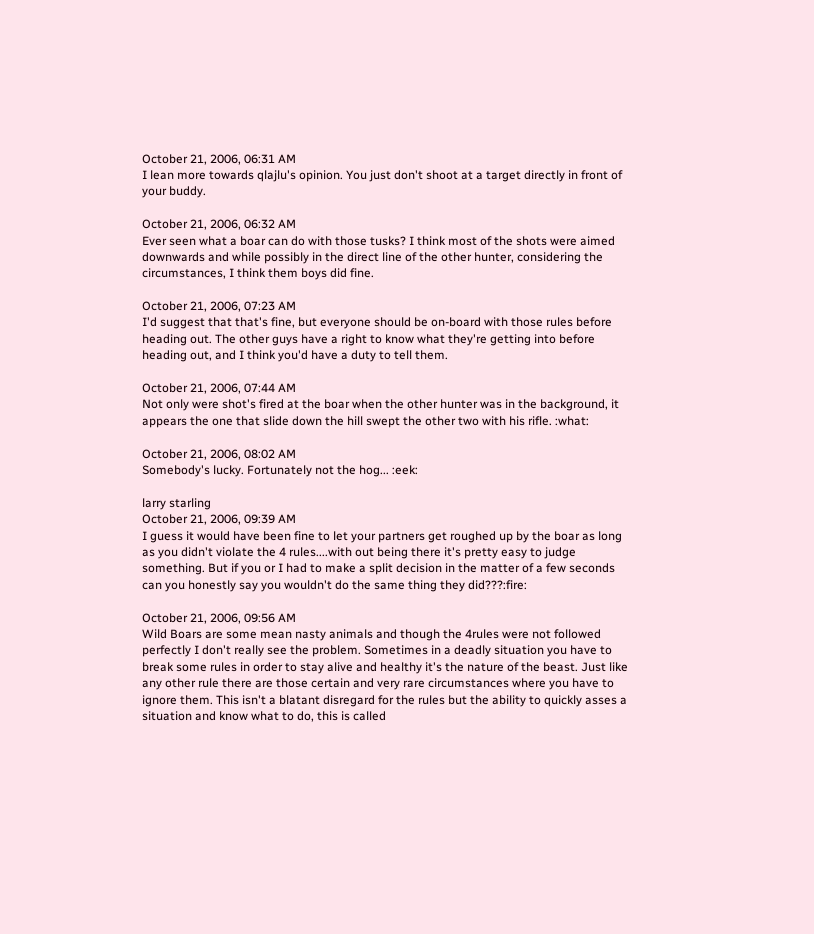October 21, 2006, 06:31 AM
I lean more towards qlajlu's opinion. You just don't shoot at a target directly in front of your buddy.

October 21, 2006, 06:32 AM
Ever seen what a boar can do with those tusks? I think most of the shots were aimed downwards and while possibly in the direct line of the other hunter, considering the circumstances, I think them boys did fine.

October 21, 2006, 07:23 AM
I'd suggest that that's fine, but everyone should be on-board with those rules before heading out. The other guys have a right to know what they're getting into before heading out, and I think you'd have a duty to tell them.

October 21, 2006, 07:44 AM
Not only were shot's fired at the boar when the other hunter was in the background, it appears the one that slide down the hill swept the other two with his rifle. :what:

October 21, 2006, 08:02 AM
Somebody's lucky. Fortunately not the hog... :eek:

larry starling
October 21, 2006, 09:39 AM
I guess it would have been fine to let your partners get roughed up by the boar as long as you didn't violate the 4 rules....with out being there it's pretty easy to judge something. But if you or I had to make a split decision in the matter of a few seconds can you honestly say you wouldn't do the same thing they did???:fire:

October 21, 2006, 09:56 AM
Wild Boars are some mean nasty animals and though the 4rules were not followed perfectly I don't really see the problem. Sometimes in a deadly situation you have to break some rules in order to stay alive and healthy it's the nature of the beast. Just like any other rule there are those certain and very rare circumstances where you have to ignore them. This isn't a blatant disregard for the rules but the ability to quickly asses a situation and know what to do, this is called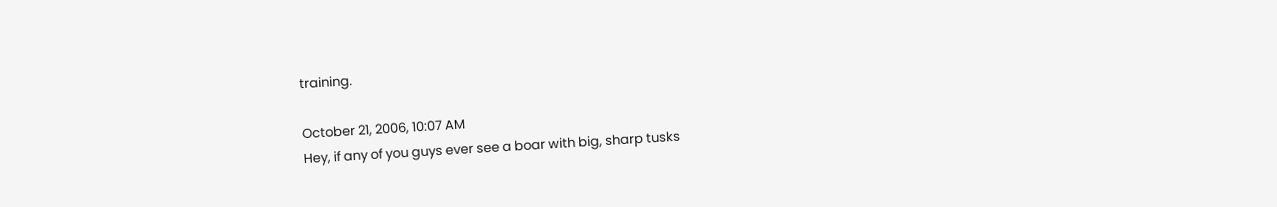training.

October 21, 2006, 10:07 AM
Hey, if any of you guys ever see a boar with big, sharp tusks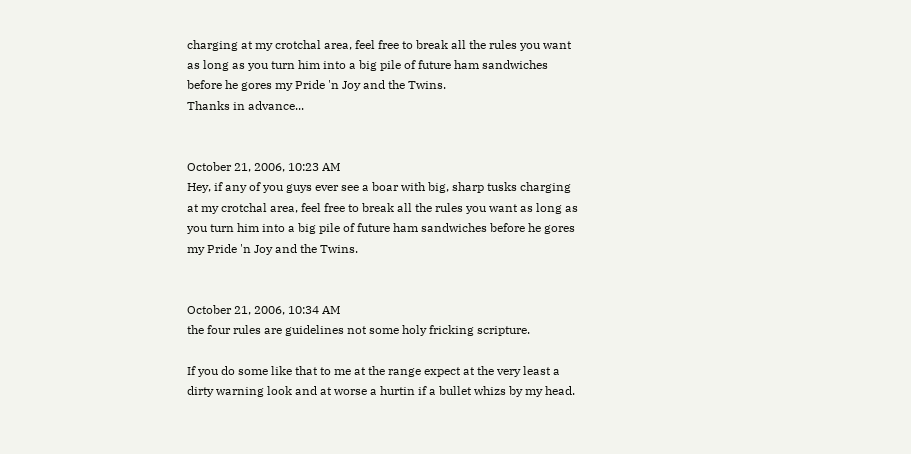charging at my crotchal area, feel free to break all the rules you want as long as you turn him into a big pile of future ham sandwiches before he gores my Pride 'n Joy and the Twins.
Thanks in advance...


October 21, 2006, 10:23 AM
Hey, if any of you guys ever see a boar with big, sharp tusks charging at my crotchal area, feel free to break all the rules you want as long as you turn him into a big pile of future ham sandwiches before he gores my Pride 'n Joy and the Twins.


October 21, 2006, 10:34 AM
the four rules are guidelines not some holy fricking scripture.

If you do some like that to me at the range expect at the very least a dirty warning look and at worse a hurtin if a bullet whizs by my head.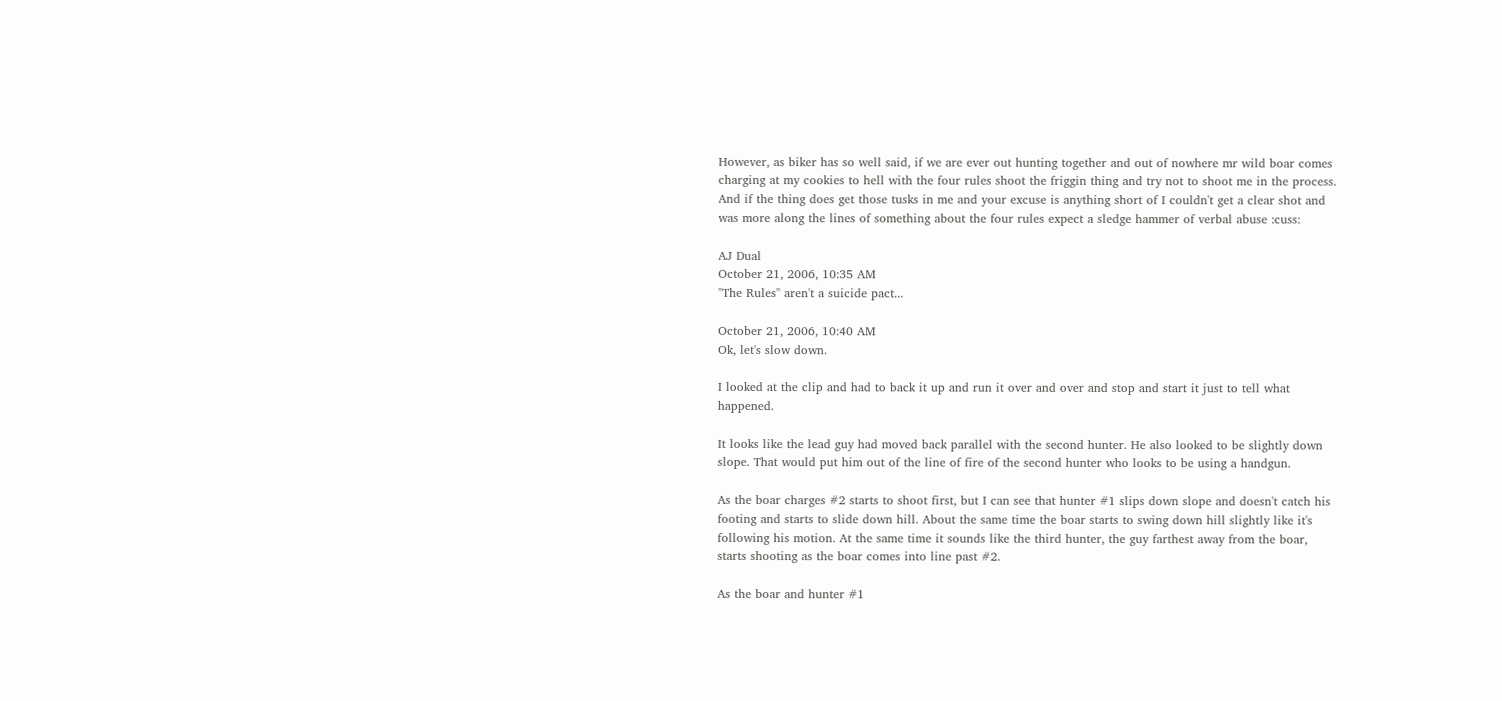However, as biker has so well said, if we are ever out hunting together and out of nowhere mr wild boar comes charging at my cookies to hell with the four rules shoot the friggin thing and try not to shoot me in the process. And if the thing does get those tusks in me and your excuse is anything short of I couldn't get a clear shot and was more along the lines of something about the four rules expect a sledge hammer of verbal abuse :cuss:

AJ Dual
October 21, 2006, 10:35 AM
"The Rules" aren't a suicide pact...

October 21, 2006, 10:40 AM
Ok, let's slow down.

I looked at the clip and had to back it up and run it over and over and stop and start it just to tell what happened.

It looks like the lead guy had moved back parallel with the second hunter. He also looked to be slightly down slope. That would put him out of the line of fire of the second hunter who looks to be using a handgun.

As the boar charges #2 starts to shoot first, but I can see that hunter #1 slips down slope and doesn't catch his footing and starts to slide down hill. About the same time the boar starts to swing down hill slightly like it's following his motion. At the same time it sounds like the third hunter, the guy farthest away from the boar, starts shooting as the boar comes into line past #2.

As the boar and hunter #1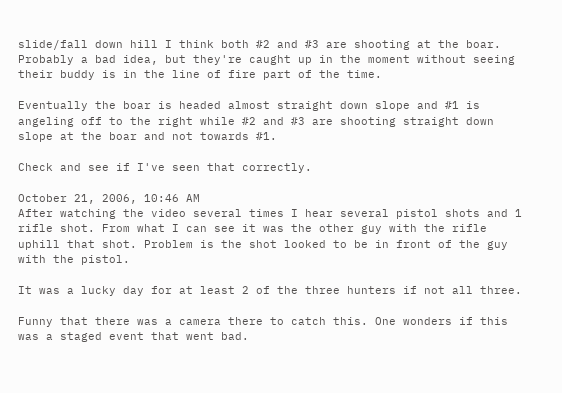slide/fall down hill I think both #2 and #3 are shooting at the boar. Probably a bad idea, but they're caught up in the moment without seeing their buddy is in the line of fire part of the time.

Eventually the boar is headed almost straight down slope and #1 is angeling off to the right while #2 and #3 are shooting straight down slope at the boar and not towards #1.

Check and see if I've seen that correctly.

October 21, 2006, 10:46 AM
After watching the video several times I hear several pistol shots and 1 rifle shot. From what I can see it was the other guy with the rifle uphill that shot. Problem is the shot looked to be in front of the guy with the pistol.

It was a lucky day for at least 2 of the three hunters if not all three.

Funny that there was a camera there to catch this. One wonders if this was a staged event that went bad.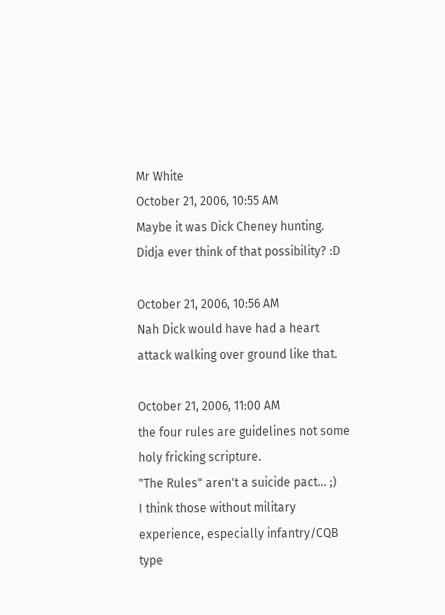Mr White
October 21, 2006, 10:55 AM
Maybe it was Dick Cheney hunting. Didja ever think of that possibility? :D

October 21, 2006, 10:56 AM
Nah Dick would have had a heart attack walking over ground like that.

October 21, 2006, 11:00 AM
the four rules are guidelines not some holy fricking scripture.
"The Rules" aren't a suicide pact... ;)
I think those without military experience, especially infantry/CQB type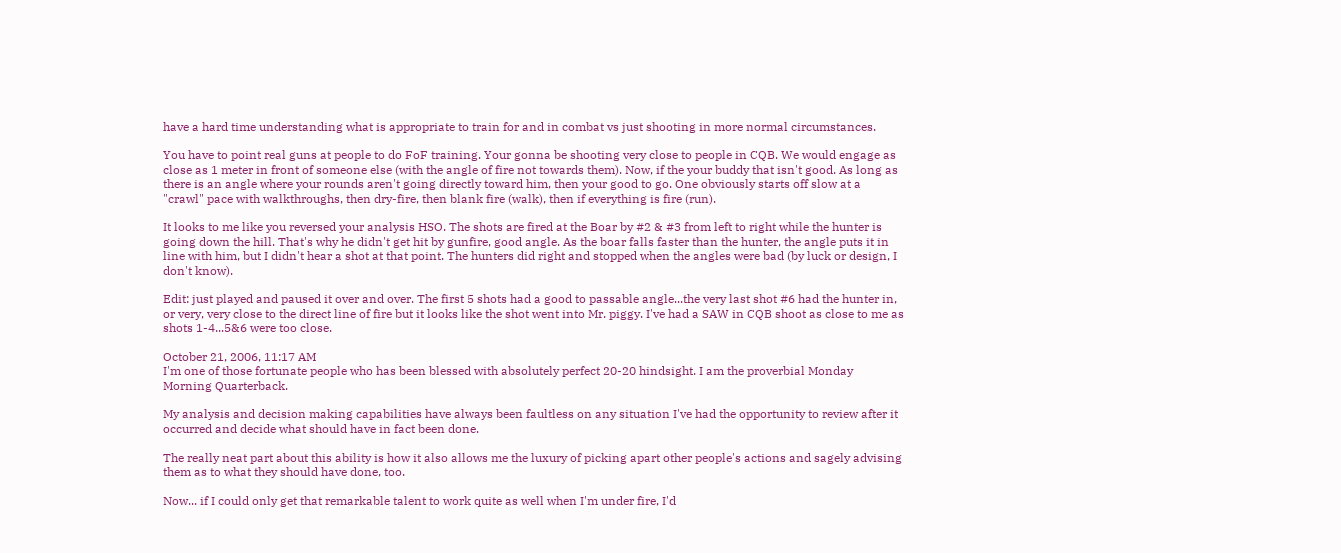have a hard time understanding what is appropriate to train for and in combat vs just shooting in more normal circumstances.

You have to point real guns at people to do FoF training. Your gonna be shooting very close to people in CQB. We would engage as close as 1 meter in front of someone else (with the angle of fire not towards them). Now, if the your buddy that isn't good. As long as there is an angle where your rounds aren't going directly toward him, then your good to go. One obviously starts off slow at a "crawl" pace with walkthroughs, then dry-fire, then blank fire (walk), then if everything is fire (run).

It looks to me like you reversed your analysis HSO. The shots are fired at the Boar by #2 & #3 from left to right while the hunter is going down the hill. That's why he didn't get hit by gunfire, good angle. As the boar falls faster than the hunter, the angle puts it in line with him, but I didn't hear a shot at that point. The hunters did right and stopped when the angles were bad (by luck or design, I don't know).

Edit: just played and paused it over and over. The first 5 shots had a good to passable angle...the very last shot #6 had the hunter in, or very, very close to the direct line of fire but it looks like the shot went into Mr. piggy. I've had a SAW in CQB shoot as close to me as shots 1-4...5&6 were too close.

October 21, 2006, 11:17 AM
I'm one of those fortunate people who has been blessed with absolutely perfect 20-20 hindsight. I am the proverbial Monday Morning Quarterback.

My analysis and decision making capabilities have always been faultless on any situation I've had the opportunity to review after it occurred and decide what should have in fact been done.

The really neat part about this ability is how it also allows me the luxury of picking apart other people's actions and sagely advising them as to what they should have done, too.

Now... if I could only get that remarkable talent to work quite as well when I'm under fire, I'd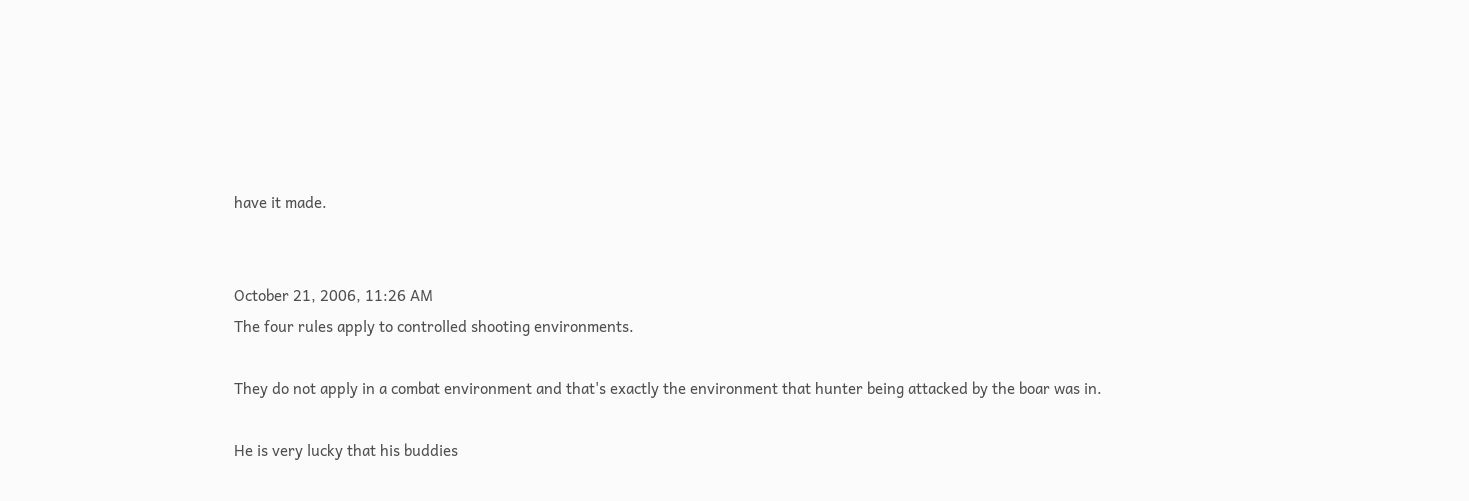have it made.


October 21, 2006, 11:26 AM
The four rules apply to controlled shooting environments.

They do not apply in a combat environment and that's exactly the environment that hunter being attacked by the boar was in.

He is very lucky that his buddies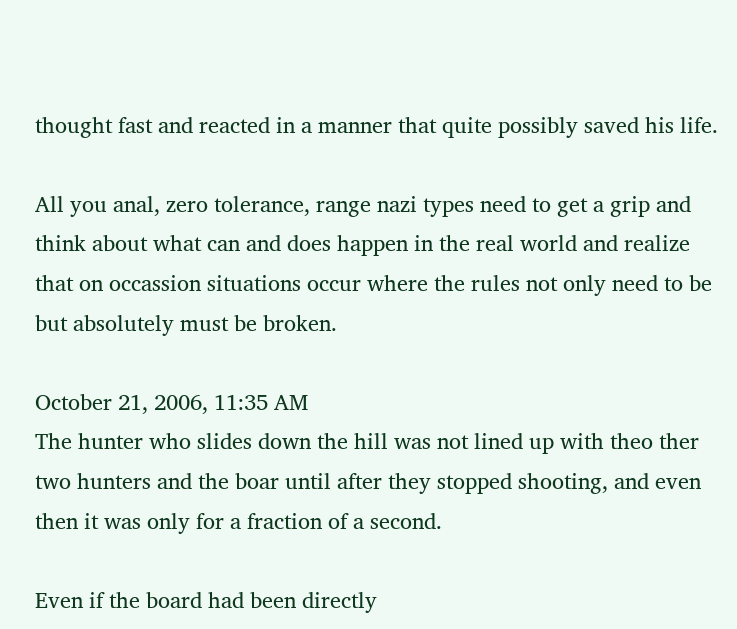thought fast and reacted in a manner that quite possibly saved his life.

All you anal, zero tolerance, range nazi types need to get a grip and think about what can and does happen in the real world and realize that on occassion situations occur where the rules not only need to be but absolutely must be broken.

October 21, 2006, 11:35 AM
The hunter who slides down the hill was not lined up with theo ther two hunters and the boar until after they stopped shooting, and even then it was only for a fraction of a second.

Even if the board had been directly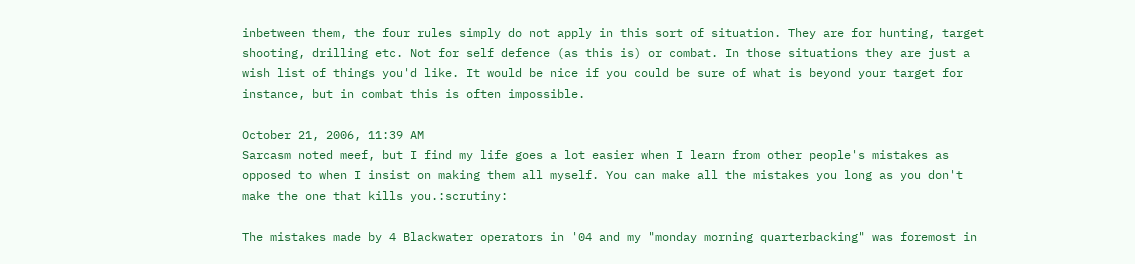inbetween them, the four rules simply do not apply in this sort of situation. They are for hunting, target shooting, drilling etc. Not for self defence (as this is) or combat. In those situations they are just a wish list of things you'd like. It would be nice if you could be sure of what is beyond your target for instance, but in combat this is often impossible.

October 21, 2006, 11:39 AM
Sarcasm noted meef, but I find my life goes a lot easier when I learn from other people's mistakes as opposed to when I insist on making them all myself. You can make all the mistakes you long as you don't make the one that kills you.:scrutiny:

The mistakes made by 4 Blackwater operators in '04 and my "monday morning quarterbacking" was foremost in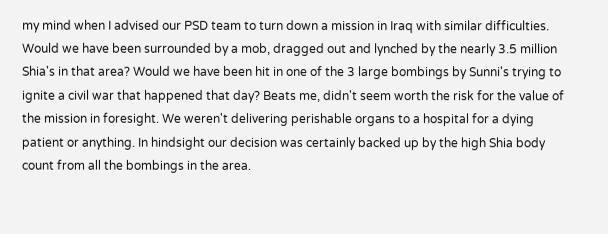my mind when I advised our PSD team to turn down a mission in Iraq with similar difficulties. Would we have been surrounded by a mob, dragged out and lynched by the nearly 3.5 million Shia's in that area? Would we have been hit in one of the 3 large bombings by Sunni's trying to ignite a civil war that happened that day? Beats me, didn't seem worth the risk for the value of the mission in foresight. We weren't delivering perishable organs to a hospital for a dying patient or anything. In hindsight our decision was certainly backed up by the high Shia body count from all the bombings in the area.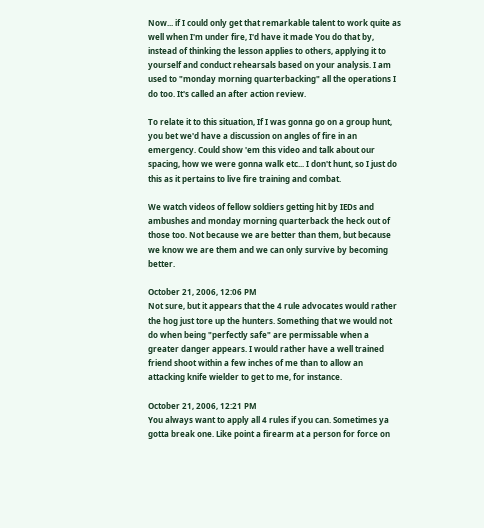Now... if I could only get that remarkable talent to work quite as well when I'm under fire, I'd have it made You do that by, instead of thinking the lesson applies to others, applying it to yourself and conduct rehearsals based on your analysis. I am used to "monday morning quarterbacking" all the operations I do too. It's called an after action review.

To relate it to this situation, If I was gonna go on a group hunt, you bet we'd have a discussion on angles of fire in an emergency. Could show 'em this video and talk about our spacing, how we were gonna walk etc... I don't hunt, so I just do this as it pertains to live fire training and combat.

We watch videos of fellow soldiers getting hit by IEDs and ambushes and monday morning quarterback the heck out of those too. Not because we are better than them, but because we know we are them and we can only survive by becoming better.

October 21, 2006, 12:06 PM
Not sure, but it appears that the 4 rule advocates would rather the hog just tore up the hunters. Something that we would not do when being "perfectly safe" are permissable when a greater danger appears. I would rather have a well trained friend shoot within a few inches of me than to allow an attacking knife wielder to get to me, for instance.

October 21, 2006, 12:21 PM
You always want to apply all 4 rules if you can. Sometimes ya gotta break one. Like point a firearm at a person for force on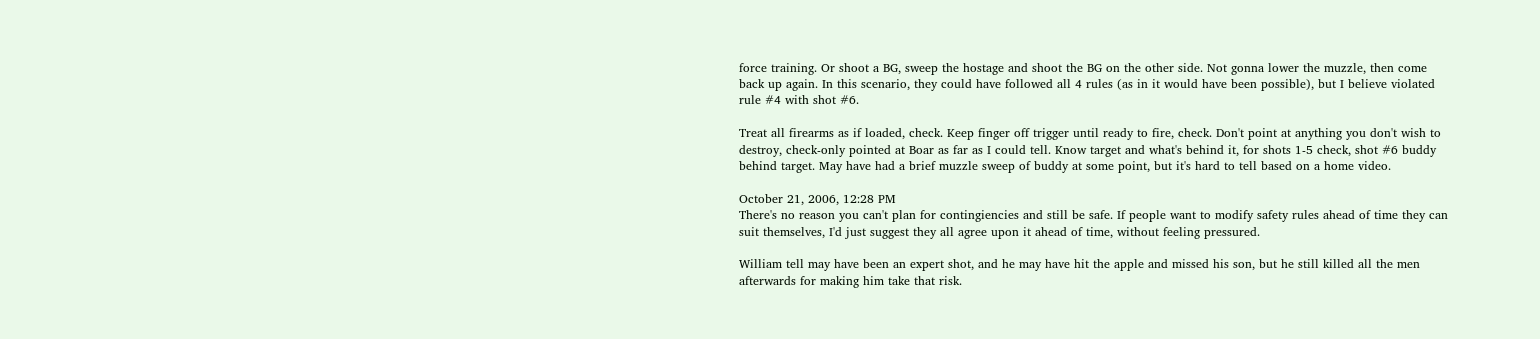force training. Or shoot a BG, sweep the hostage and shoot the BG on the other side. Not gonna lower the muzzle, then come back up again. In this scenario, they could have followed all 4 rules (as in it would have been possible), but I believe violated rule #4 with shot #6.

Treat all firearms as if loaded, check. Keep finger off trigger until ready to fire, check. Don't point at anything you don't wish to destroy, check-only pointed at Boar as far as I could tell. Know target and what's behind it, for shots 1-5 check, shot #6 buddy behind target. May have had a brief muzzle sweep of buddy at some point, but it's hard to tell based on a home video.

October 21, 2006, 12:28 PM
There's no reason you can't plan for contingiencies and still be safe. If people want to modify safety rules ahead of time they can suit themselves, I'd just suggest they all agree upon it ahead of time, without feeling pressured.

William tell may have been an expert shot, and he may have hit the apple and missed his son, but he still killed all the men afterwards for making him take that risk.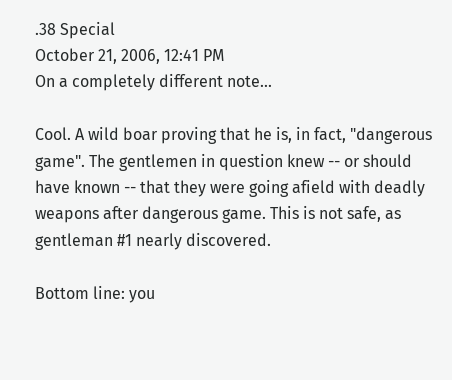.38 Special
October 21, 2006, 12:41 PM
On a completely different note...

Cool. A wild boar proving that he is, in fact, "dangerous game". The gentlemen in question knew -- or should have known -- that they were going afield with deadly weapons after dangerous game. This is not safe, as gentleman #1 nearly discovered.

Bottom line: you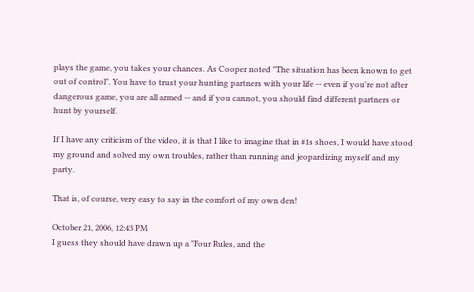plays the game, you takes your chances. As Cooper noted "The situation has been known to get out of control". You have to trust your hunting partners with your life -- even if you're not after dangerous game, you are all armed -- and if you cannot, you should find different partners or hunt by yourself.

If I have any criticism of the video, it is that I like to imagine that in #1s shoes, I would have stood my ground and solved my own troubles, rather than running and jeopardizing myself and my party.

That is, of course, very easy to say in the comfort of my own den!

October 21, 2006, 12:43 PM
I guess they should have drawn up a "Four Rules, and the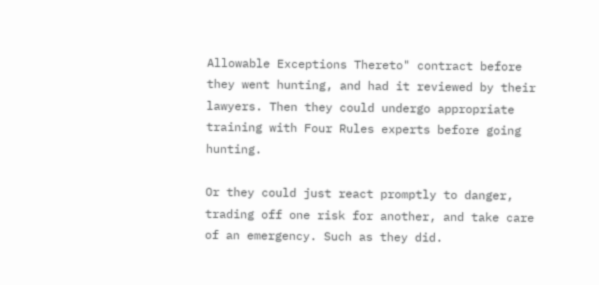Allowable Exceptions Thereto" contract before they went hunting, and had it reviewed by their lawyers. Then they could undergo appropriate training with Four Rules experts before going hunting.

Or they could just react promptly to danger, trading off one risk for another, and take care of an emergency. Such as they did.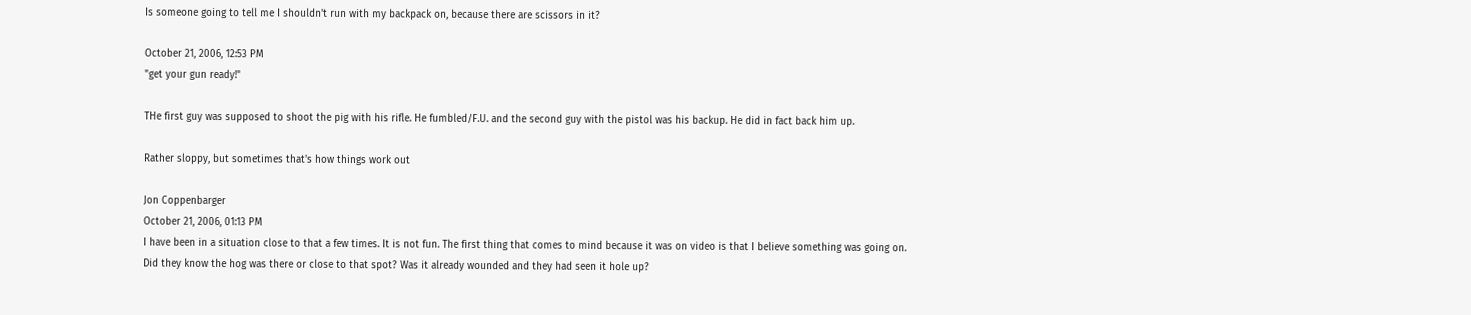Is someone going to tell me I shouldn't run with my backpack on, because there are scissors in it?

October 21, 2006, 12:53 PM
"get your gun ready!"

THe first guy was supposed to shoot the pig with his rifle. He fumbled/F.U. and the second guy with the pistol was his backup. He did in fact back him up.

Rather sloppy, but sometimes that's how things work out

Jon Coppenbarger
October 21, 2006, 01:13 PM
I have been in a situation close to that a few times. It is not fun. The first thing that comes to mind because it was on video is that I believe something was going on.
Did they know the hog was there or close to that spot? Was it already wounded and they had seen it hole up?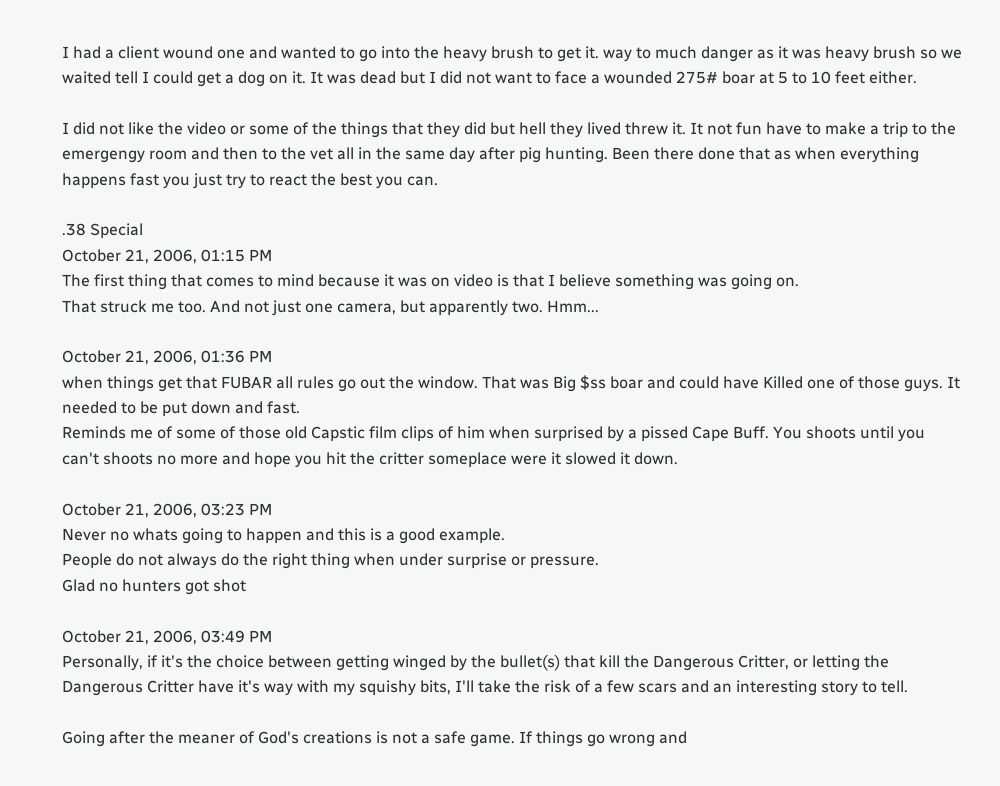I had a client wound one and wanted to go into the heavy brush to get it. way to much danger as it was heavy brush so we waited tell I could get a dog on it. It was dead but I did not want to face a wounded 275# boar at 5 to 10 feet either.

I did not like the video or some of the things that they did but hell they lived threw it. It not fun have to make a trip to the emergengy room and then to the vet all in the same day after pig hunting. Been there done that as when everything happens fast you just try to react the best you can.

.38 Special
October 21, 2006, 01:15 PM
The first thing that comes to mind because it was on video is that I believe something was going on.
That struck me too. And not just one camera, but apparently two. Hmm...

October 21, 2006, 01:36 PM
when things get that FUBAR all rules go out the window. That was Big $ss boar and could have Killed one of those guys. It needed to be put down and fast.
Reminds me of some of those old Capstic film clips of him when surprised by a pissed Cape Buff. You shoots until you can't shoots no more and hope you hit the critter someplace were it slowed it down.

October 21, 2006, 03:23 PM
Never no whats going to happen and this is a good example.
People do not always do the right thing when under surprise or pressure.
Glad no hunters got shot

October 21, 2006, 03:49 PM
Personally, if it's the choice between getting winged by the bullet(s) that kill the Dangerous Critter, or letting the Dangerous Critter have it's way with my squishy bits, I'll take the risk of a few scars and an interesting story to tell.

Going after the meaner of God's creations is not a safe game. If things go wrong and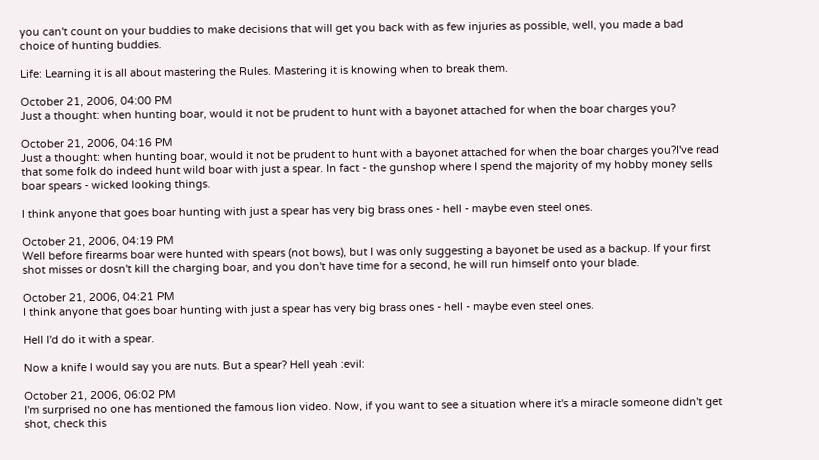you can't count on your buddies to make decisions that will get you back with as few injuries as possible, well, you made a bad choice of hunting buddies.

Life: Learning it is all about mastering the Rules. Mastering it is knowing when to break them.

October 21, 2006, 04:00 PM
Just a thought: when hunting boar, would it not be prudent to hunt with a bayonet attached for when the boar charges you?

October 21, 2006, 04:16 PM
Just a thought: when hunting boar, would it not be prudent to hunt with a bayonet attached for when the boar charges you?I've read that some folk do indeed hunt wild boar with just a spear. In fact - the gunshop where I spend the majority of my hobby money sells boar spears - wicked looking things.

I think anyone that goes boar hunting with just a spear has very big brass ones - hell - maybe even steel ones.

October 21, 2006, 04:19 PM
Well before firearms boar were hunted with spears (not bows), but I was only suggesting a bayonet be used as a backup. If your first shot misses or dosn't kill the charging boar, and you don't have time for a second, he will run himself onto your blade.

October 21, 2006, 04:21 PM
I think anyone that goes boar hunting with just a spear has very big brass ones - hell - maybe even steel ones.

Hell I'd do it with a spear.

Now a knife I would say you are nuts. But a spear? Hell yeah :evil:

October 21, 2006, 06:02 PM
I'm surprised no one has mentioned the famous lion video. Now, if you want to see a situation where it's a miracle someone didn't get shot, check this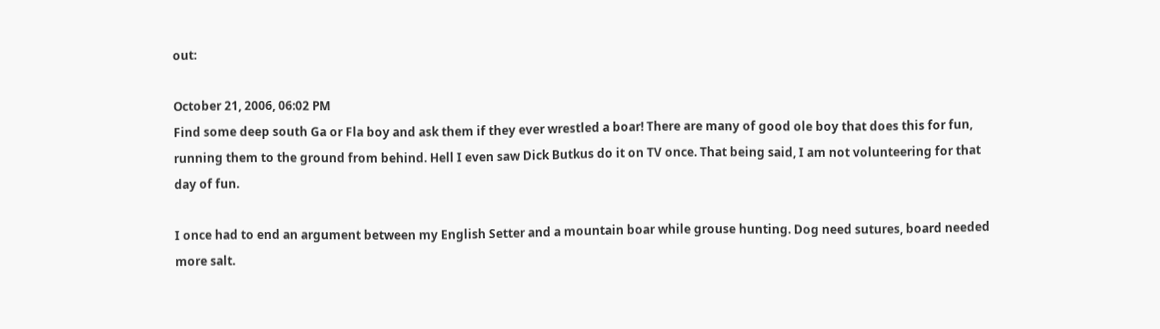out:

October 21, 2006, 06:02 PM
Find some deep south Ga or Fla boy and ask them if they ever wrestled a boar! There are many of good ole boy that does this for fun, running them to the ground from behind. Hell I even saw Dick Butkus do it on TV once. That being said, I am not volunteering for that day of fun.

I once had to end an argument between my English Setter and a mountain boar while grouse hunting. Dog need sutures, board needed more salt.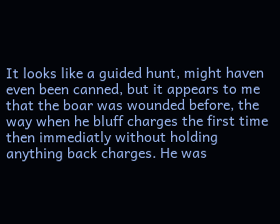It looks like a guided hunt, might haven even been canned, but it appears to me that the boar was wounded before, the way when he bluff charges the first time then immediatly without holding anything back charges. He was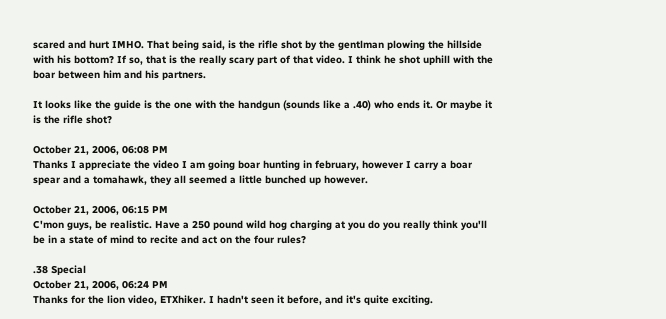scared and hurt IMHO. That being said, is the rifle shot by the gentlman plowing the hillside with his bottom? If so, that is the really scary part of that video. I think he shot uphill with the boar between him and his partners.

It looks like the guide is the one with the handgun (sounds like a .40) who ends it. Or maybe it is the rifle shot?

October 21, 2006, 06:08 PM
Thanks I appreciate the video I am going boar hunting in february, however I carry a boar spear and a tomahawk, they all seemed a little bunched up however.

October 21, 2006, 06:15 PM
C'mon guys, be realistic. Have a 250 pound wild hog charging at you do you really think you'll be in a state of mind to recite and act on the four rules?

.38 Special
October 21, 2006, 06:24 PM
Thanks for the lion video, ETXhiker. I hadn't seen it before, and it's quite exciting.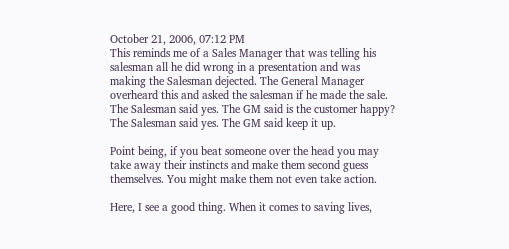October 21, 2006, 07:12 PM
This reminds me of a Sales Manager that was telling his salesman all he did wrong in a presentation and was making the Salesman dejected. The General Manager overheard this and asked the salesman if he made the sale. The Salesman said yes. The GM said is the customer happy? The Salesman said yes. The GM said keep it up.

Point being, if you beat someone over the head you may take away their instincts and make them second guess themselves. You might make them not even take action.

Here, I see a good thing. When it comes to saving lives,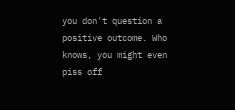you don't question a positive outcome. Who knows, you might even piss off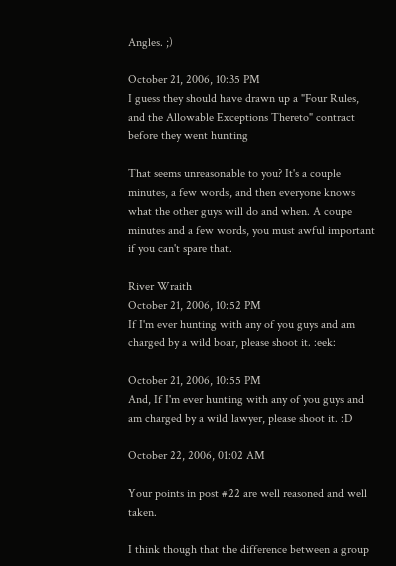Angles. ;)

October 21, 2006, 10:35 PM
I guess they should have drawn up a "Four Rules, and the Allowable Exceptions Thereto" contract before they went hunting

That seems unreasonable to you? It's a couple minutes, a few words, and then everyone knows what the other guys will do and when. A coupe minutes and a few words, you must awful important if you can't spare that.

River Wraith
October 21, 2006, 10:52 PM
If I'm ever hunting with any of you guys and am charged by a wild boar, please shoot it. :eek:

October 21, 2006, 10:55 PM
And, If I'm ever hunting with any of you guys and am charged by a wild lawyer, please shoot it. :D

October 22, 2006, 01:02 AM

Your points in post #22 are well reasoned and well taken.

I think though that the difference between a group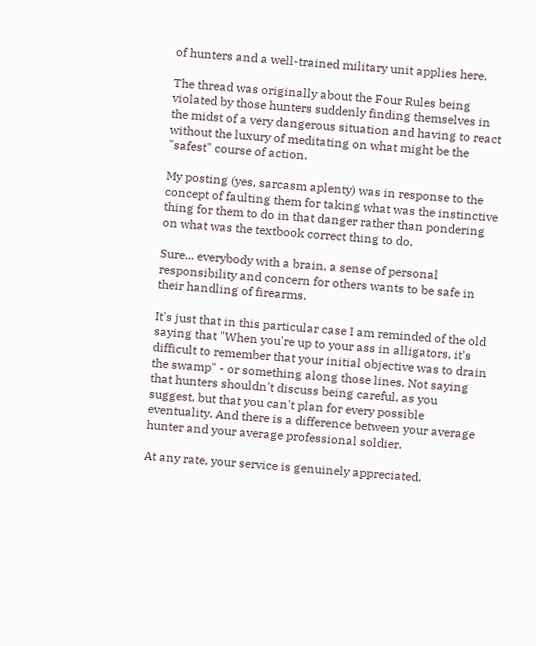of hunters and a well-trained military unit applies here.

The thread was originally about the Four Rules being violated by those hunters suddenly finding themselves in the midst of a very dangerous situation and having to react without the luxury of meditating on what might be the "safest" course of action.

My posting (yes, sarcasm aplenty) was in response to the concept of faulting them for taking what was the instinctive thing for them to do in that danger rather than pondering on what was the textbook correct thing to do.

Sure... everybody with a brain, a sense of personal responsibility and concern for others wants to be safe in their handling of firearms.

It's just that in this particular case I am reminded of the old saying that "When you're up to your ass in alligators, it's difficult to remember that your initial objective was to drain the swamp" - or something along those lines. Not saying that hunters shouldn't discuss being careful, as you suggest, but that you can't plan for every possible eventuality. And there is a difference between your average hunter and your average professional soldier.

At any rate, your service is genuinely appreciated.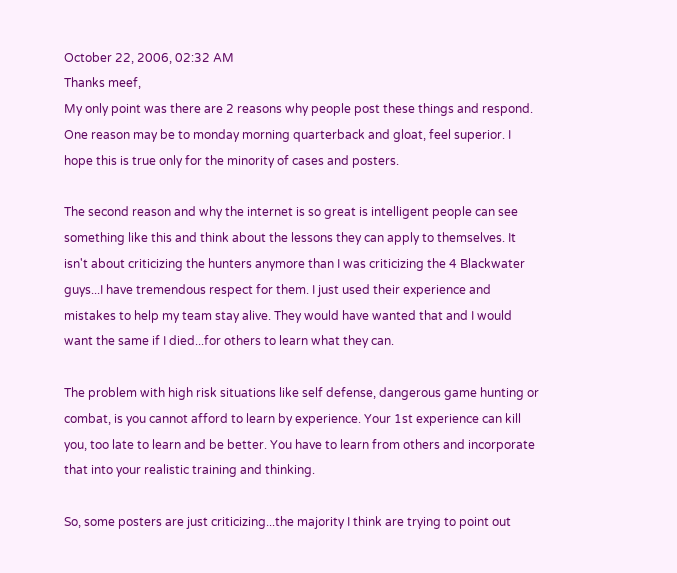October 22, 2006, 02:32 AM
Thanks meef,
My only point was there are 2 reasons why people post these things and respond. One reason may be to monday morning quarterback and gloat, feel superior. I hope this is true only for the minority of cases and posters.

The second reason and why the internet is so great is intelligent people can see something like this and think about the lessons they can apply to themselves. It isn't about criticizing the hunters anymore than I was criticizing the 4 Blackwater guys...I have tremendous respect for them. I just used their experience and mistakes to help my team stay alive. They would have wanted that and I would want the same if I died...for others to learn what they can.

The problem with high risk situations like self defense, dangerous game hunting or combat, is you cannot afford to learn by experience. Your 1st experience can kill you, too late to learn and be better. You have to learn from others and incorporate that into your realistic training and thinking.

So, some posters are just criticizing...the majority I think are trying to point out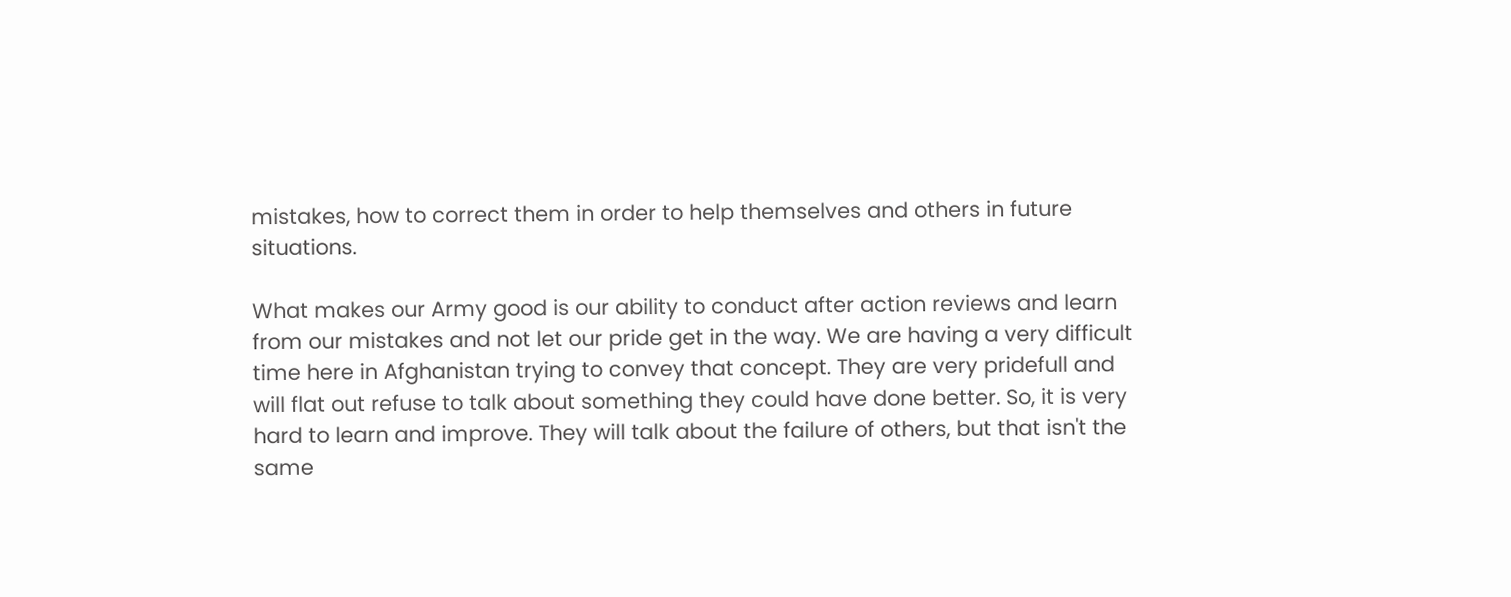mistakes, how to correct them in order to help themselves and others in future situations.

What makes our Army good is our ability to conduct after action reviews and learn from our mistakes and not let our pride get in the way. We are having a very difficult time here in Afghanistan trying to convey that concept. They are very pridefull and will flat out refuse to talk about something they could have done better. So, it is very hard to learn and improve. They will talk about the failure of others, but that isn't the same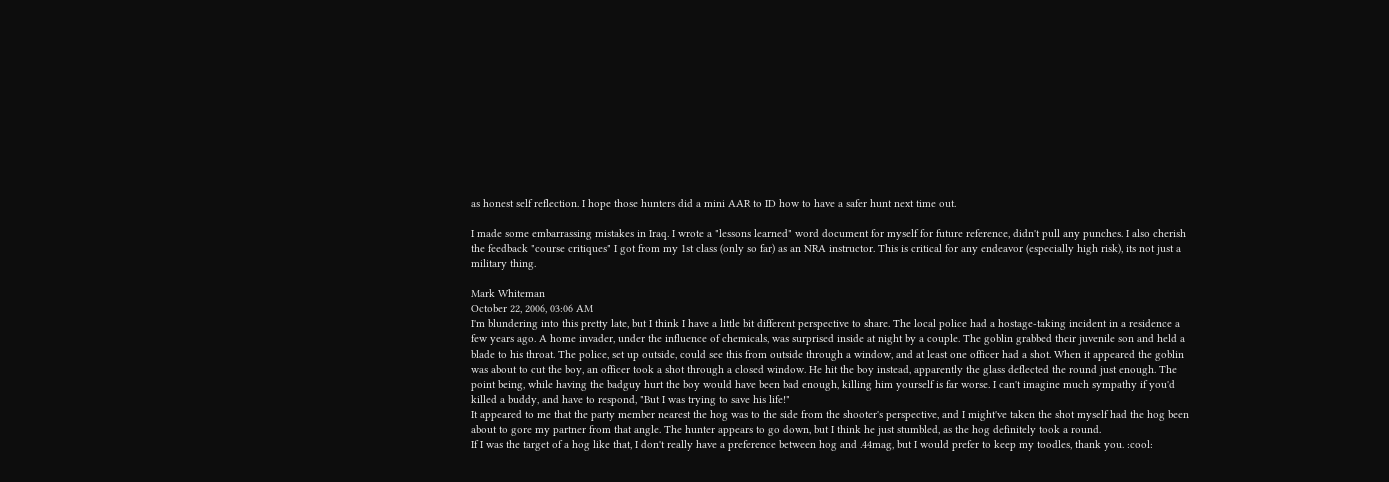as honest self reflection. I hope those hunters did a mini AAR to ID how to have a safer hunt next time out.

I made some embarrassing mistakes in Iraq. I wrote a "lessons learned" word document for myself for future reference, didn't pull any punches. I also cherish the feedback "course critiques" I got from my 1st class (only so far) as an NRA instructor. This is critical for any endeavor (especially high risk), its not just a military thing.

Mark Whiteman
October 22, 2006, 03:06 AM
I'm blundering into this pretty late, but I think I have a little bit different perspective to share. The local police had a hostage-taking incident in a residence a few years ago. A home invader, under the influence of chemicals, was surprised inside at night by a couple. The goblin grabbed their juvenile son and held a blade to his throat. The police, set up outside, could see this from outside through a window, and at least one officer had a shot. When it appeared the goblin was about to cut the boy, an officer took a shot through a closed window. He hit the boy instead, apparently the glass deflected the round just enough. The point being, while having the badguy hurt the boy would have been bad enough, killing him yourself is far worse. I can't imagine much sympathy if you'd killed a buddy, and have to respond, "But I was trying to save his life!"
It appeared to me that the party member nearest the hog was to the side from the shooter's perspective, and I might've taken the shot myself had the hog been about to gore my partner from that angle. The hunter appears to go down, but I think he just stumbled, as the hog definitely took a round.
If I was the target of a hog like that, I don't really have a preference between hog and .44mag, but I would prefer to keep my toodles, thank you. :cool: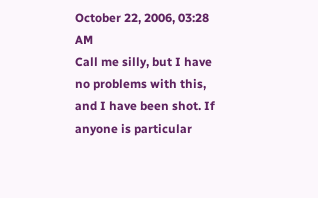October 22, 2006, 03:28 AM
Call me silly, but I have no problems with this, and I have been shot. If anyone is particular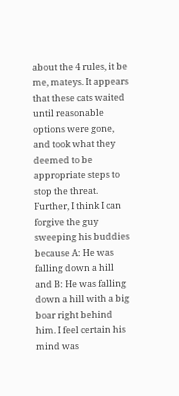about the 4 rules, it be me, mateys. It appears that these cats waited until reasonable options were gone, and took what they deemed to be appropriate steps to stop the threat. Further, I think I can forgive the guy sweeping his buddies because A: He was falling down a hill and B: He was falling down a hill with a big boar right behind him. I feel certain his mind was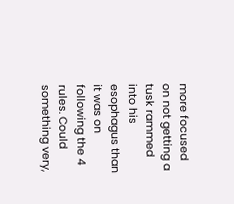more focused on not getting a tusk rammed into his esophagus than it was on following the 4 rules. Could something very,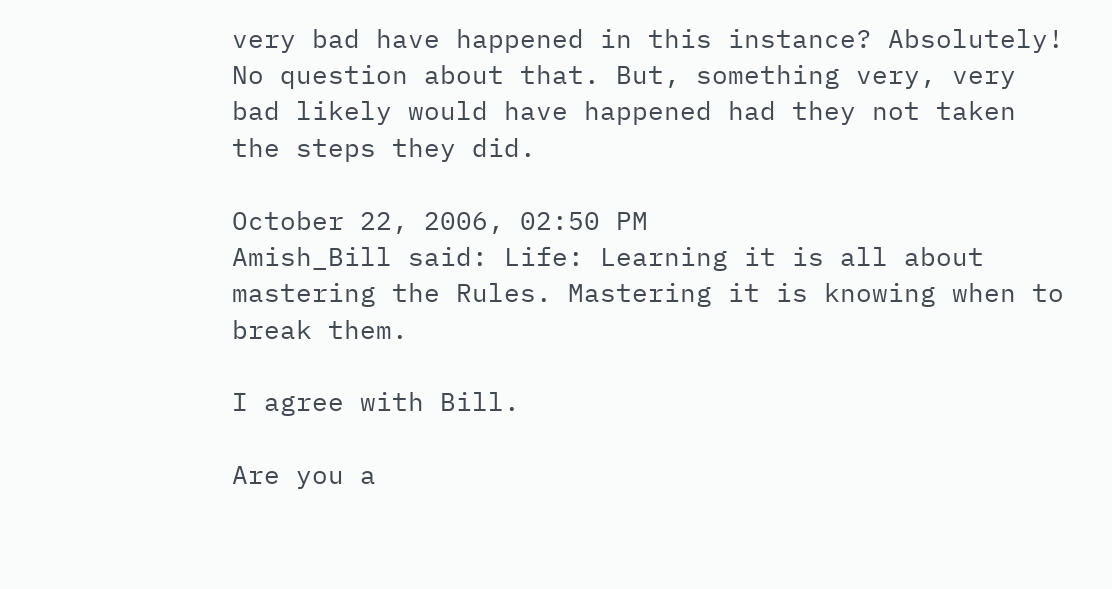very bad have happened in this instance? Absolutely! No question about that. But, something very, very bad likely would have happened had they not taken the steps they did.

October 22, 2006, 02:50 PM
Amish_Bill said: Life: Learning it is all about mastering the Rules. Mastering it is knowing when to break them.

I agree with Bill.

Are you a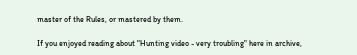master of the Rules, or mastered by them.

If you enjoyed reading about "Hunting video - very troubling" here in archive,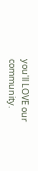you'll LOVE our community.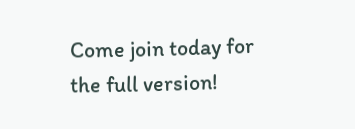Come join today for the full version!